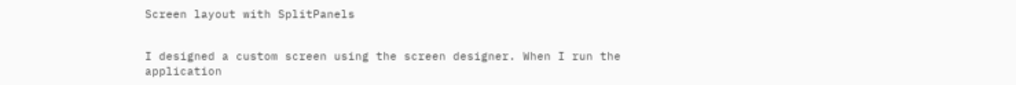Screen layout with SplitPanels


I designed a custom screen using the screen designer. When I run the application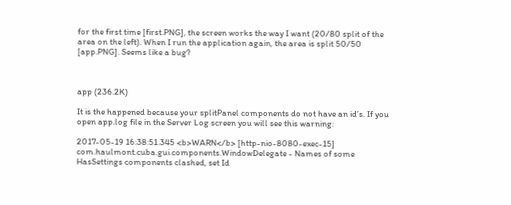for the first time [first.PNG], the screen works the way I want (20/80 split of the area on the left). When I run the application again, the area is split 50/50 [app.PNG]. Seems like a bug?



app (236.2K)

It is the happened because your splitPanel components do not have an id’s. If you open app.log file in the Server Log screen you will see this warning:

2017-05-19 16:38:51.345 <b>WARN</b> [http-nio-8080-exec-15] com.haulmont.cuba.gui.components.WindowDelegate - Names of some HasSettings components clashed, set Id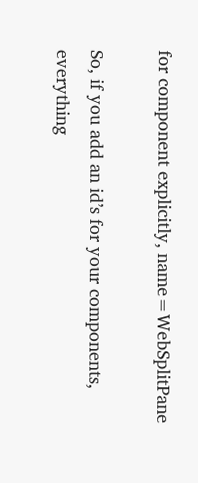for component explicitly, name=WebSplitPane

So, if you add an id’s for your components, everything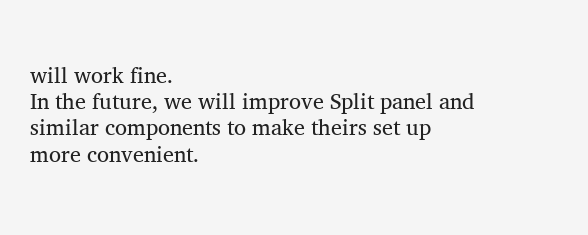will work fine.
In the future, we will improve Split panel and similar components to make theirs set up more convenient.